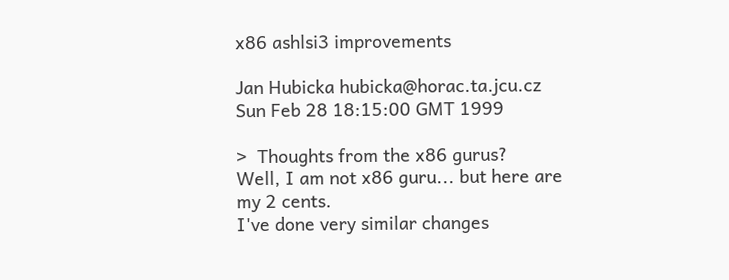x86 ashlsi3 improvements

Jan Hubicka hubicka@horac.ta.jcu.cz
Sun Feb 28 18:15:00 GMT 1999

>  Thoughts from the x86 gurus?
Well, I am not x86 guru... but here are my 2 cents.
I've done very similar changes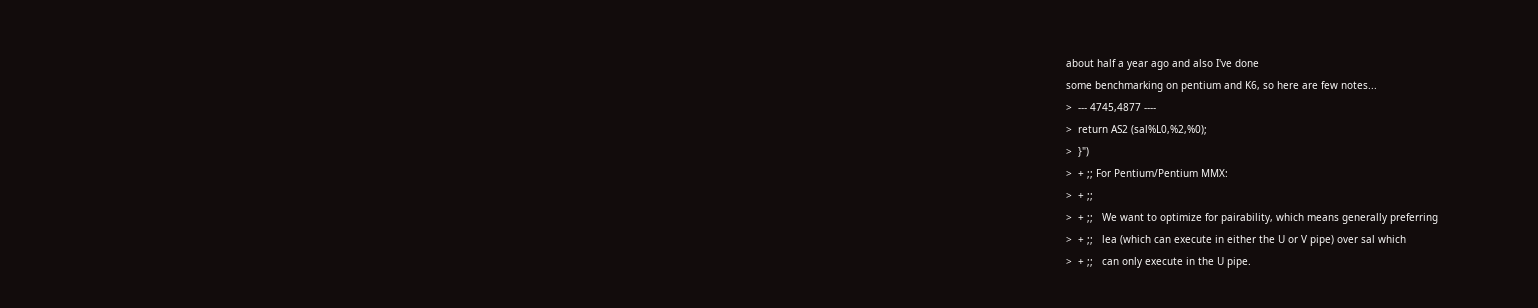about half a year ago and also I've done
some benchmarking on pentium and K6, so here are few notes...
>  --- 4745,4877 ----
>  return AS2 (sal%L0,%2,%0);
>  }")
>  + ;; For Pentium/Pentium MMX:
>  + ;;
>  + ;;   We want to optimize for pairability, which means generally preferring
>  + ;;   lea (which can execute in either the U or V pipe) over sal which
>  + ;;   can only execute in the U pipe.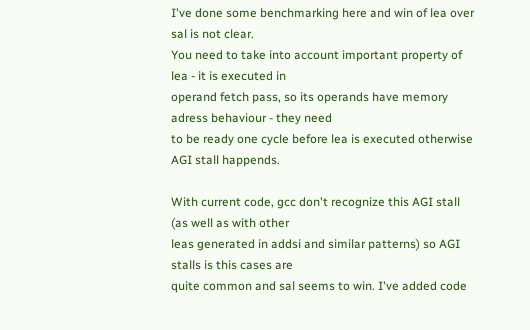I've done some benchmarking here and win of lea over sal is not clear.
You need to take into account important property of lea - it is executed in
operand fetch pass, so its operands have memory adress behaviour - they need
to be ready one cycle before lea is executed otherwise AGI stall happends.

With current code, gcc don't recognize this AGI stall (as well as with other
leas generated in addsi and similar patterns) so AGI stalls is this cases are
quite common and sal seems to win. I've added code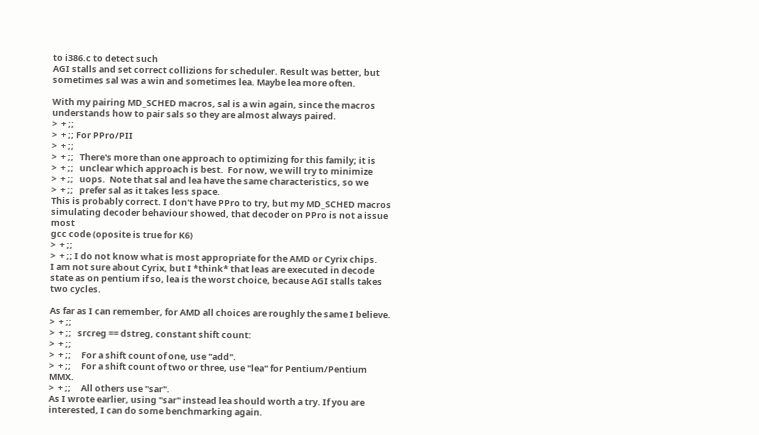to i386.c to detect such
AGI stalls and set correct collizions for scheduler. Result was better, but
sometimes sal was a win and sometimes lea. Maybe lea more often.

With my pairing MD_SCHED macros, sal is a win again, since the macros
understands how to pair sals so they are almost always paired.
>  + ;;
>  + ;; For PPro/PII
>  + ;;
>  + ;;   There's more than one approach to optimizing for this family; it is
>  + ;;   unclear which approach is best.  For now, we will try to minimize
>  + ;;   uops.  Note that sal and lea have the same characteristics, so we
>  + ;;   prefer sal as it takes less space.
This is probably correct. I don't have PPro to try, but my MD_SCHED macros
simulating decoder behaviour showed, that decoder on PPro is not a issue most
gcc code (oposite is true for K6)
>  + ;;
>  + ;; I do not know what is most appropriate for the AMD or Cyrix chips.
I am not sure about Cyrix, but I *think* that leas are executed in decode
state as on pentium if so, lea is the worst choice, because AGI stalls takes
two cycles.

As far as I can remember, for AMD all choices are roughly the same I believe.
>  + ;;
>  + ;;   srcreg == dstreg, constant shift count:
>  + ;;
>  + ;;     For a shift count of one, use "add".
>  + ;;     For a shift count of two or three, use "lea" for Pentium/Pentium MMX.
>  + ;;     All others use "sar".
As I wrote earlier, using "sar" instead lea should worth a try. If you are
interested, I can do some benchmarking again.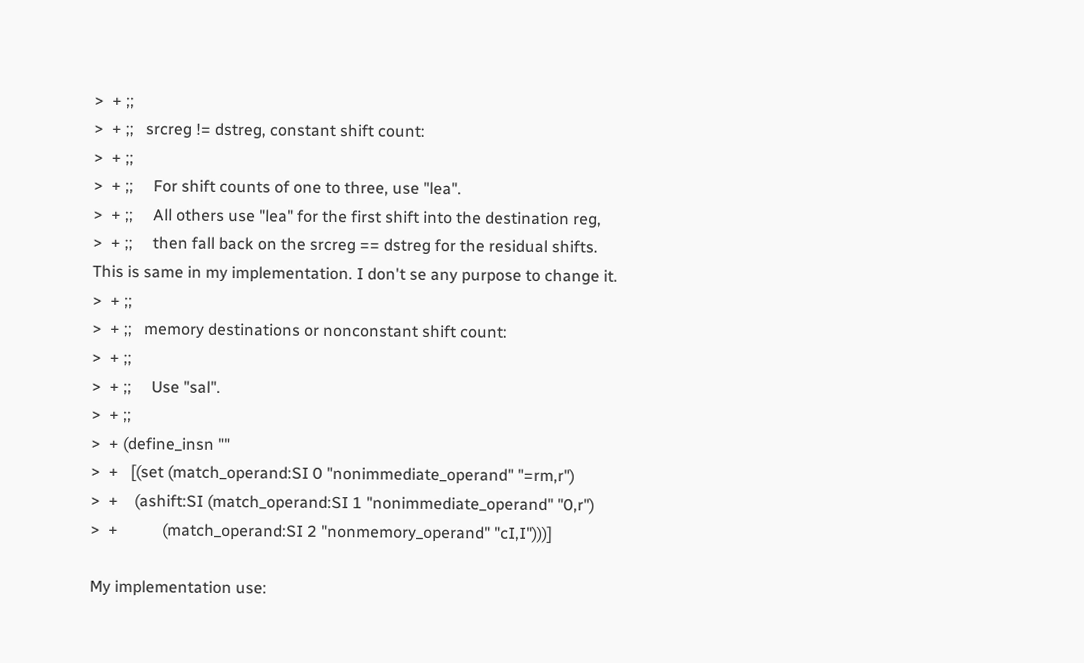>  + ;;
>  + ;;   srcreg != dstreg, constant shift count:
>  + ;;
>  + ;;     For shift counts of one to three, use "lea".
>  + ;;     All others use "lea" for the first shift into the destination reg,
>  + ;;     then fall back on the srcreg == dstreg for the residual shifts.
This is same in my implementation. I don't se any purpose to change it.
>  + ;;
>  + ;;   memory destinations or nonconstant shift count:
>  + ;;
>  + ;;     Use "sal".
>  + ;;
>  + (define_insn ""
>  +   [(set (match_operand:SI 0 "nonimmediate_operand" "=rm,r")
>  +    (ashift:SI (match_operand:SI 1 "nonimmediate_operand" "0,r")
>  +           (match_operand:SI 2 "nonmemory_operand" "cI,I")))]

My implementation use: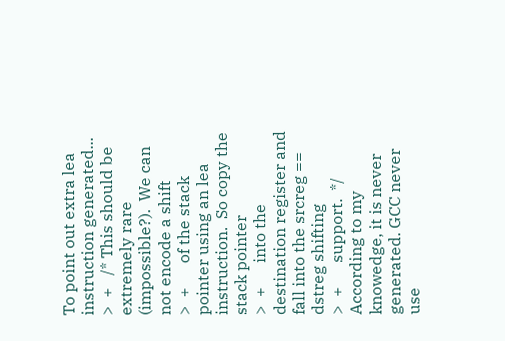To point out extra lea instruction generated...
>  +   /* This should be extremely rare (impossible?).  We can not encode a shift
>  +      of the stack pointer using an lea instruction.  So copy the stack pointer
>  +      into the destination register and fall into the srcreg == dstreg shifting
>  +      support.  */
According to my knowedge, it is never generated. GCC never use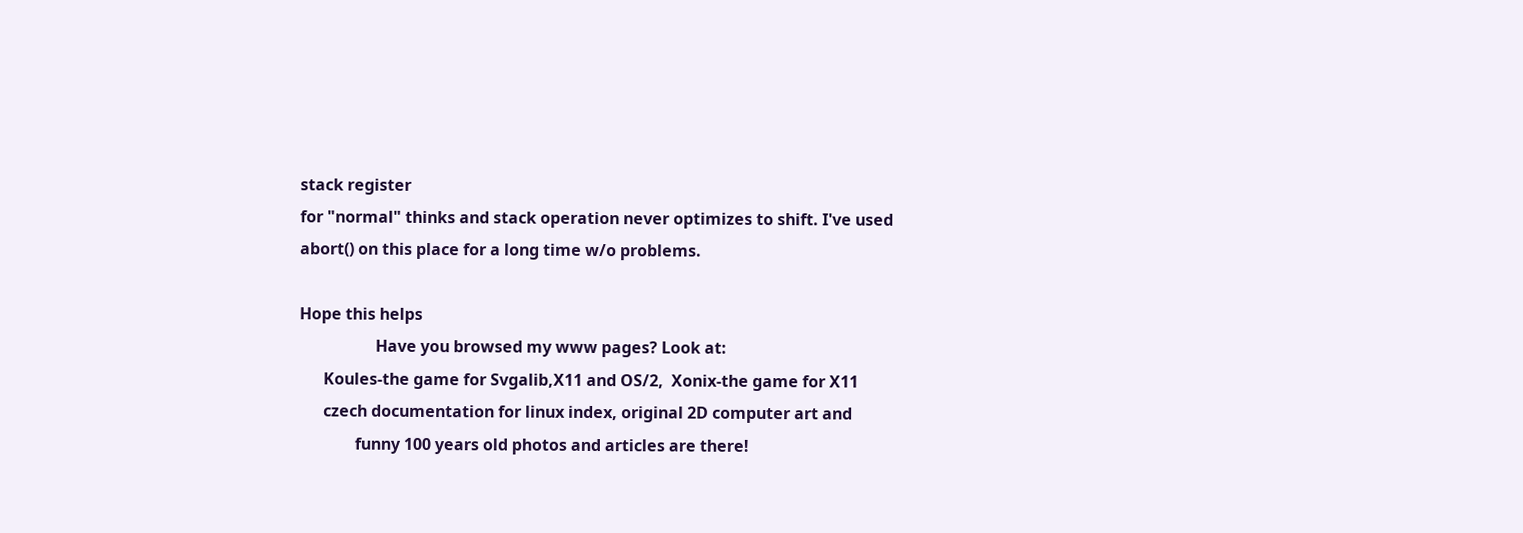stack register
for "normal" thinks and stack operation never optimizes to shift. I've used
abort() on this place for a long time w/o problems.

Hope this helps
                   Have you browsed my www pages? Look at:
      Koules-the game for Svgalib,X11 and OS/2,  Xonix-the game for X11
      czech documentation for linux index, original 2D computer art and
              funny 100 years old photos and articles are there!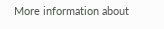More information about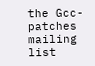the Gcc-patches mailing list